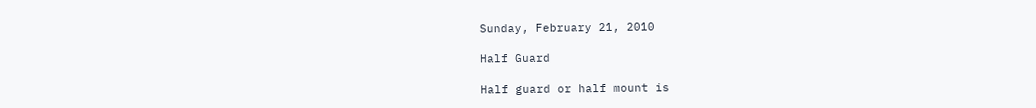Sunday, February 21, 2010

Half Guard

Half guard or half mount is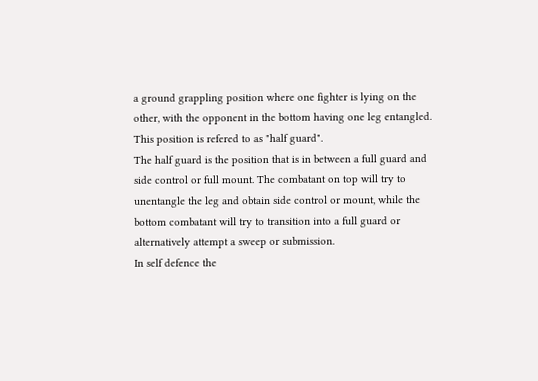a ground grappling position where one fighter is lying on the other, with the opponent in the bottom having one leg entangled. This position is refered to as "half guard".
The half guard is the position that is in between a full guard and side control or full mount. The combatant on top will try to unentangle the leg and obtain side control or mount, while the bottom combatant will try to transition into a full guard or alternatively attempt a sweep or submission.
In self defence the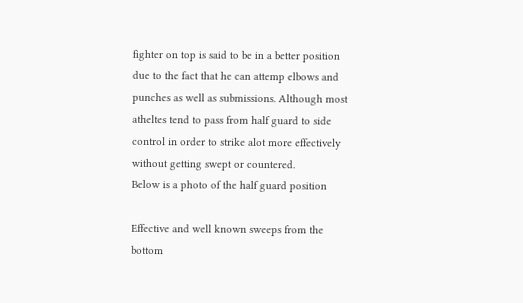fighter on top is said to be in a better position due to the fact that he can attemp elbows and punches as well as submissions. Although most atheltes tend to pass from half guard to side control in order to strike alot more effectively without getting swept or countered.
Below is a photo of the half guard position

Effective and well known sweeps from the bottom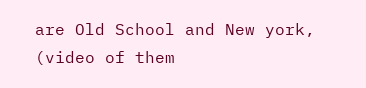are Old School and New york, (video of them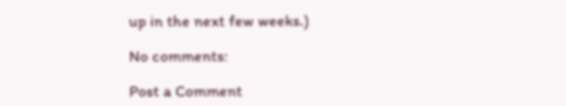up in the next few weeks.)

No comments:

Post a Comment